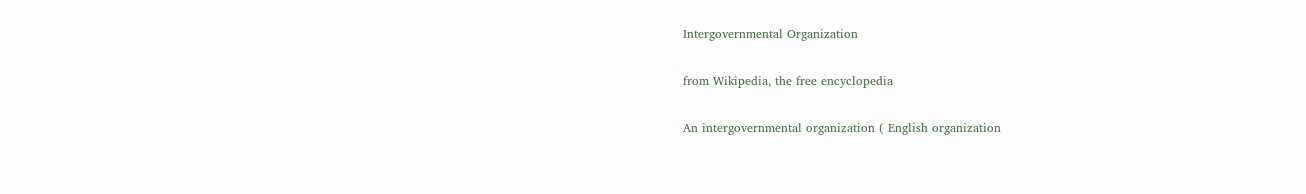Intergovernmental Organization

from Wikipedia, the free encyclopedia

An intergovernmental organization ( English organization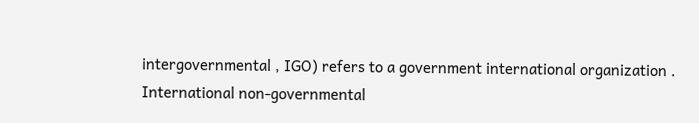intergovernmental , IGO) refers to a government international organization . International non-governmental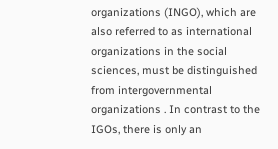organizations (INGO), which are also referred to as international organizations in the social sciences, must be distinguished from intergovernmental organizations . In contrast to the IGOs, there is only an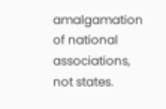amalgamation of national associations, not states.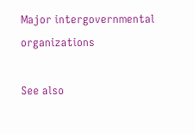Major intergovernmental organizations

See also